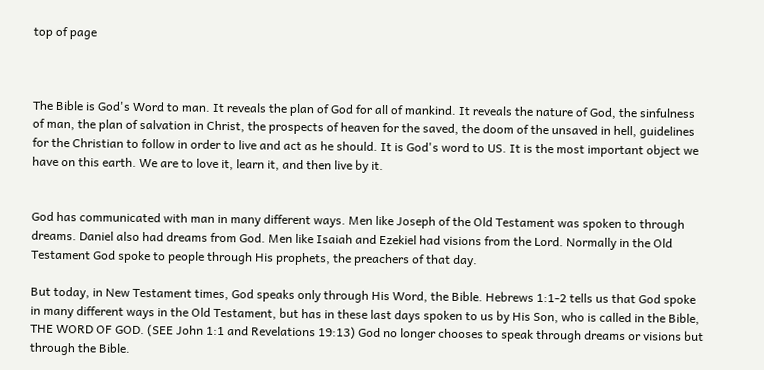top of page



The Bible is God's Word to man. It reveals the plan of God for all of mankind. It reveals the nature of God, the sinfulness of man, the plan of salvation in Christ, the prospects of heaven for the saved, the doom of the unsaved in hell, guidelines for the Christian to follow in order to live and act as he should. It is God's word to US. It is the most important object we have on this earth. We are to love it, learn it, and then live by it.


God has communicated with man in many different ways. Men like Joseph of the Old Testament was spoken to through dreams. Daniel also had dreams from God. Men like Isaiah and Ezekiel had visions from the Lord. Normally in the Old Testament God spoke to people through His prophets, the preachers of that day.

But today, in New Testament times, God speaks only through His Word, the Bible. Hebrews 1:1-2 tells us that God spoke in many different ways in the Old Testament, but has in these last days spoken to us by His Son, who is called in the Bible, THE WORD OF GOD. (SEE John 1:1 and Revelations 19:13) God no longer chooses to speak through dreams or visions but through the Bible.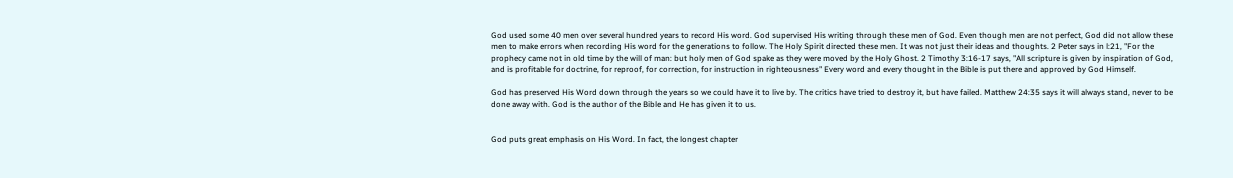God used some 40 men over several hundred years to record His word. God supervised His writing through these men of God. Even though men are not perfect, God did not allow these men to make errors when recording His word for the generations to follow. The Holy Spirit directed these men. It was not just their ideas and thoughts. 2 Peter says in l:21, "For the prophecy came not in old time by the will of man: but holy men of God spake as they were moved by the Holy Ghost. 2 Timothy 3:16-17 says, "All scripture is given by inspiration of God, and is profitable for doctrine, for reproof, for correction, for instruction in righteousness" Every word and every thought in the Bible is put there and approved by God Himself.

God has preserved His Word down through the years so we could have it to live by. The critics have tried to destroy it, but have failed. Matthew 24:35 says it will always stand, never to be done away with. God is the author of the Bible and He has given it to us.


God puts great emphasis on His Word. In fact, the longest chapter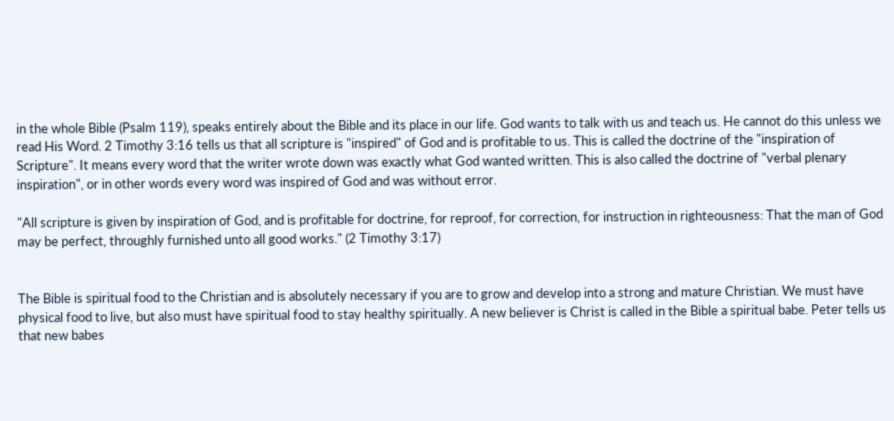in the whole Bible (Psalm 119), speaks entirely about the Bible and its place in our life. God wants to talk with us and teach us. He cannot do this unless we read His Word. 2 Timothy 3:16 tells us that all scripture is "inspired" of God and is profitable to us. This is called the doctrine of the "inspiration of Scripture". It means every word that the writer wrote down was exactly what God wanted written. This is also called the doctrine of "verbal plenary inspiration", or in other words every word was inspired of God and was without error.

"All scripture is given by inspiration of God, and is profitable for doctrine, for reproof, for correction, for instruction in righteousness: That the man of God may be perfect, throughly furnished unto all good works." (2 Timothy 3:17)


The Bible is spiritual food to the Christian and is absolutely necessary if you are to grow and develop into a strong and mature Christian. We must have physical food to live, but also must have spiritual food to stay healthy spiritually. A new believer is Christ is called in the Bible a spiritual babe. Peter tells us that new babes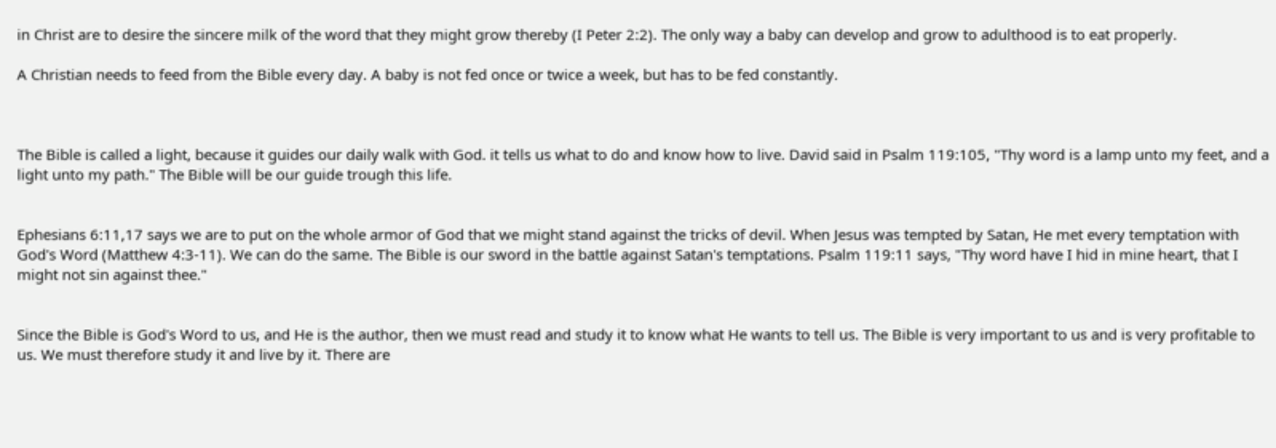in Christ are to desire the sincere milk of the word that they might grow thereby (I Peter 2:2). The only way a baby can develop and grow to adulthood is to eat properly.

A Christian needs to feed from the Bible every day. A baby is not fed once or twice a week, but has to be fed constantly.



The Bible is called a light, because it guides our daily walk with God. it tells us what to do and know how to live. David said in Psalm 119:105, "Thy word is a lamp unto my feet, and a light unto my path." The Bible will be our guide trough this life.


Ephesians 6:11,17 says we are to put on the whole armor of God that we might stand against the tricks of devil. When Jesus was tempted by Satan, He met every temptation with God's Word (Matthew 4:3-11). We can do the same. The Bible is our sword in the battle against Satan's temptations. Psalm 119:11 says, "Thy word have I hid in mine heart, that I might not sin against thee."


Since the Bible is God's Word to us, and He is the author, then we must read and study it to know what He wants to tell us. The Bible is very important to us and is very profitable to us. We must therefore study it and live by it. There are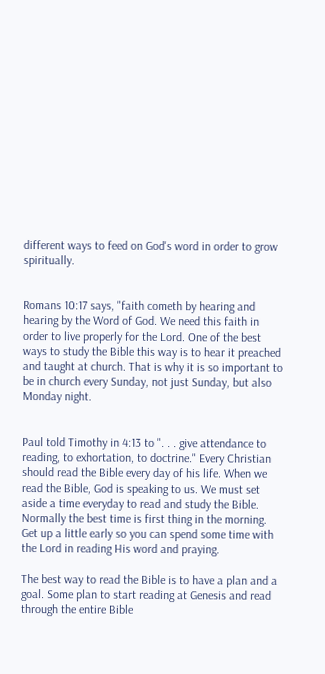different ways to feed on God's word in order to grow spiritually.


Romans 10:17 says, "faith cometh by hearing and hearing by the Word of God. We need this faith in order to live properly for the Lord. One of the best ways to study the Bible this way is to hear it preached and taught at church. That is why it is so important to be in church every Sunday, not just Sunday, but also Monday night.


Paul told Timothy in 4:13 to ". . . give attendance to reading, to exhortation, to doctrine." Every Christian should read the Bible every day of his life. When we read the Bible, God is speaking to us. We must set aside a time everyday to read and study the Bible. Normally the best time is first thing in the morning. Get up a little early so you can spend some time with the Lord in reading His word and praying.

The best way to read the Bible is to have a plan and a goal. Some plan to start reading at Genesis and read through the entire Bible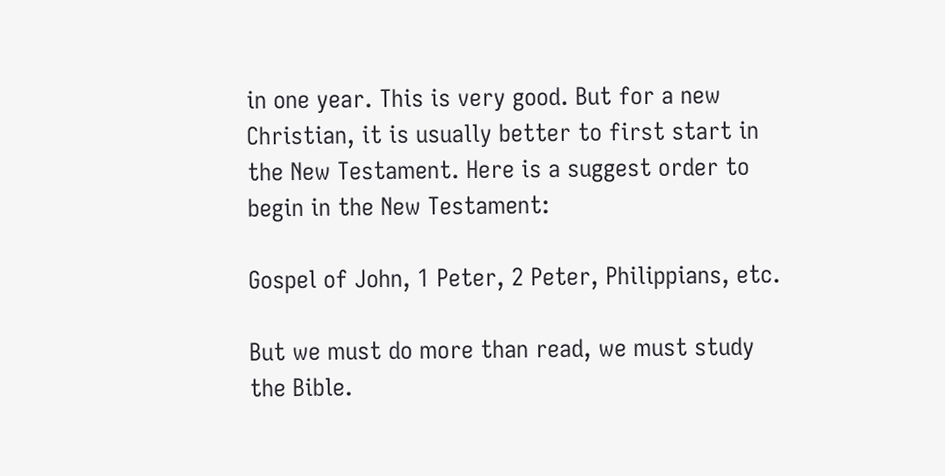in one year. This is very good. But for a new Christian, it is usually better to first start in the New Testament. Here is a suggest order to begin in the New Testament:

Gospel of John, 1 Peter, 2 Peter, Philippians, etc.

But we must do more than read, we must study the Bible.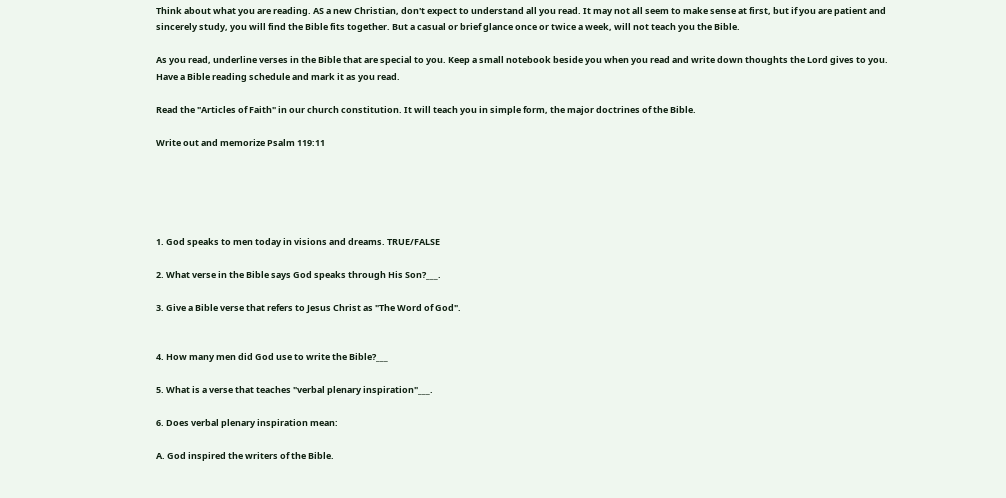Think about what you are reading. AS a new Christian, don't expect to understand all you read. It may not all seem to make sense at first, but if you are patient and sincerely study, you will find the Bible fits together. But a casual or brief glance once or twice a week, will not teach you the Bible.

As you read, underline verses in the Bible that are special to you. Keep a small notebook beside you when you read and write down thoughts the Lord gives to you. Have a Bible reading schedule and mark it as you read.

Read the "Articles of Faith" in our church constitution. It will teach you in simple form, the major doctrines of the Bible.

Write out and memorize Psalm 119:11





1. God speaks to men today in visions and dreams. TRUE/FALSE

2. What verse in the Bible says God speaks through His Son?___.

3. Give a Bible verse that refers to Jesus Christ as "The Word of God".


4. How many men did God use to write the Bible?___

5. What is a verse that teaches "verbal plenary inspiration"___.

6. Does verbal plenary inspiration mean:

A. God inspired the writers of the Bible.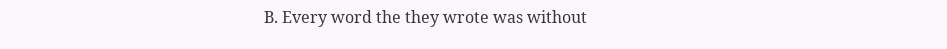B. Every word the they wrote was without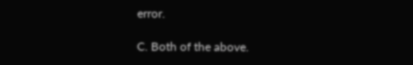error.

C. Both of the above.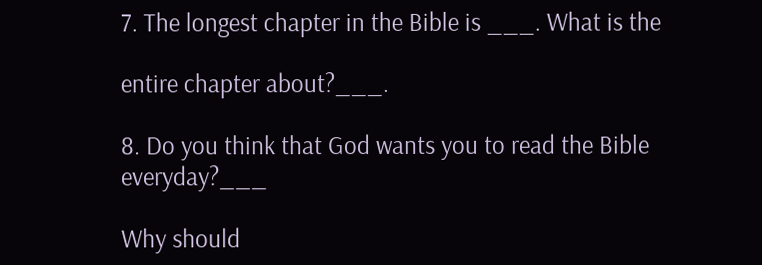7. The longest chapter in the Bible is ___. What is the

entire chapter about?___.

8. Do you think that God wants you to read the Bible everyday?___

Why should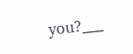you?___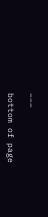___

bottom of page